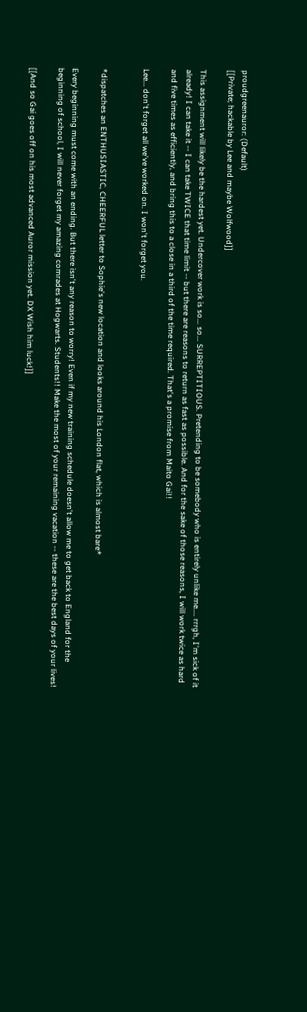proudgreenauror: (Default)
[[Private; hackable by Lee and maybe Wolfwood]]

This assignment will likely be the hardest yet. Undercover work is so... so... SURREPTITIOUS. Pretending to be somebody who is entirely unlike me.... rrrgh, I'm sick of it already! I can take it -- I can take TWICE that time limit -- but there are reasons to return as fast as possible. And for the sake of those reasons, I will work twice as hard and five times as efficiently, and bring this to a close in a third of the time required. That's a promise from Maito Gai!!

Lee... don't forget all we've worked on. I won't forget you.


*dispatches an ENTHUSIASTIC, CHEERFUL letter to Sophie's new location and looks around his London flat, which is almost bare*

Every beginning must come with an ending. But there isn't any reason to worry! Even if my new training schedule doesn't allow me to get back to England for the beginning of school, I will never forget my amazing comrades at Hogwarts. Students!! Make the most of your remaining vacation -- these are the best days of your lives!

[[And so Gai goes off on his most advanced Auror mission yet. DX Wish him luck!]]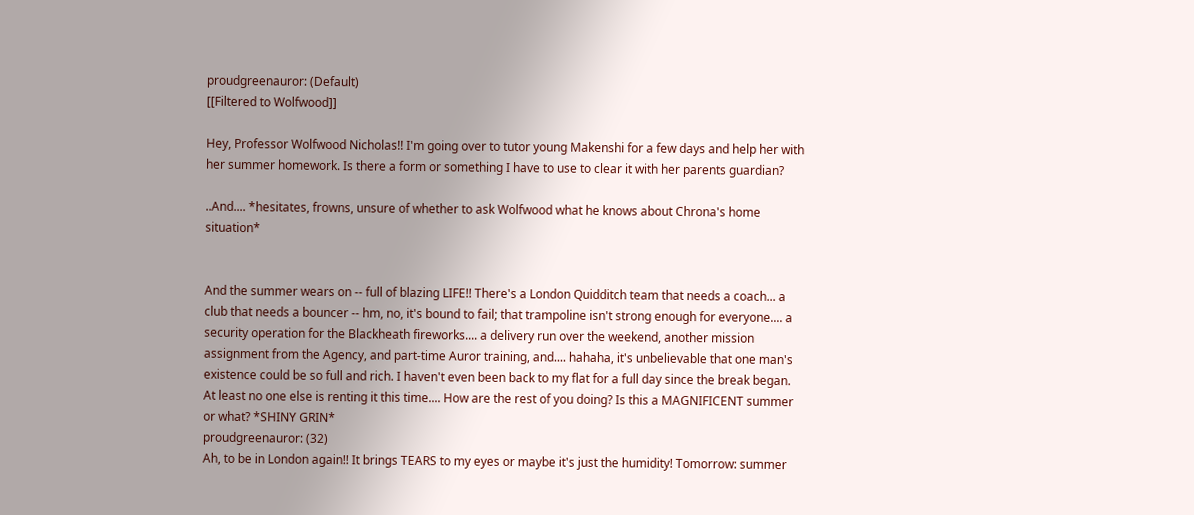proudgreenauror: (Default)
[[Filtered to Wolfwood]]

Hey, Professor Wolfwood Nicholas!! I'm going over to tutor young Makenshi for a few days and help her with her summer homework. Is there a form or something I have to use to clear it with her parents guardian?

..And.... *hesitates, frowns, unsure of whether to ask Wolfwood what he knows about Chrona's home situation*


And the summer wears on -- full of blazing LIFE!! There's a London Quidditch team that needs a coach... a club that needs a bouncer -- hm, no, it's bound to fail; that trampoline isn't strong enough for everyone.... a security operation for the Blackheath fireworks.... a delivery run over the weekend, another mission assignment from the Agency, and part-time Auror training, and.... hahaha, it's unbelievable that one man's existence could be so full and rich. I haven't even been back to my flat for a full day since the break began. At least no one else is renting it this time.... How are the rest of you doing? Is this a MAGNIFICENT summer or what? *SHINY GRIN*
proudgreenauror: (32)
Ah, to be in London again!! It brings TEARS to my eyes or maybe it's just the humidity! Tomorrow: summer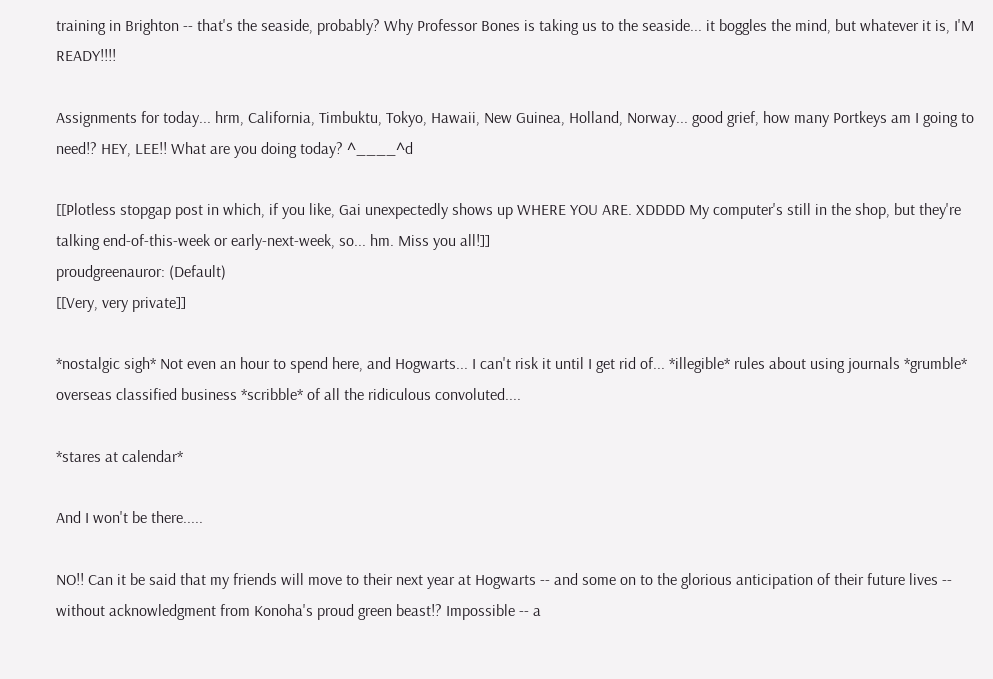training in Brighton -- that's the seaside, probably? Why Professor Bones is taking us to the seaside... it boggles the mind, but whatever it is, I'M READY!!!!

Assignments for today... hrm, California, Timbuktu, Tokyo, Hawaii, New Guinea, Holland, Norway... good grief, how many Portkeys am I going to need!? HEY, LEE!! What are you doing today? ^____^d

[[Plotless stopgap post in which, if you like, Gai unexpectedly shows up WHERE YOU ARE. XDDDD My computer's still in the shop, but they're talking end-of-this-week or early-next-week, so... hm. Miss you all!]]
proudgreenauror: (Default)
[[Very, very private]]

*nostalgic sigh* Not even an hour to spend here, and Hogwarts... I can't risk it until I get rid of... *illegible* rules about using journals *grumble* overseas classified business *scribble* of all the ridiculous convoluted....

*stares at calendar*

And I won't be there.....

NO!! Can it be said that my friends will move to their next year at Hogwarts -- and some on to the glorious anticipation of their future lives -- without acknowledgment from Konoha's proud green beast!? Impossible -- a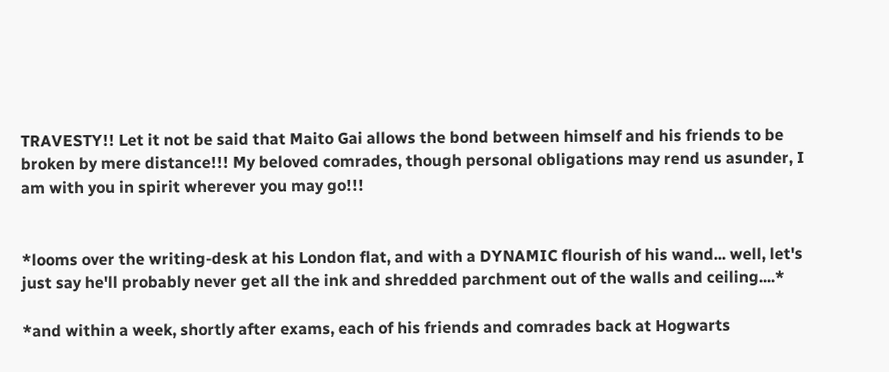TRAVESTY!! Let it not be said that Maito Gai allows the bond between himself and his friends to be broken by mere distance!!! My beloved comrades, though personal obligations may rend us asunder, I am with you in spirit wherever you may go!!!


*looms over the writing-desk at his London flat, and with a DYNAMIC flourish of his wand... well, let's just say he'll probably never get all the ink and shredded parchment out of the walls and ceiling....*

*and within a week, shortly after exams, each of his friends and comrades back at Hogwarts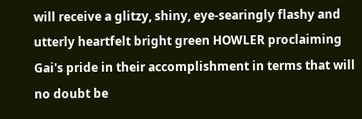will receive a glitzy, shiny, eye-searingly flashy and utterly heartfelt bright green HOWLER proclaiming Gai's pride in their accomplishment in terms that will no doubt be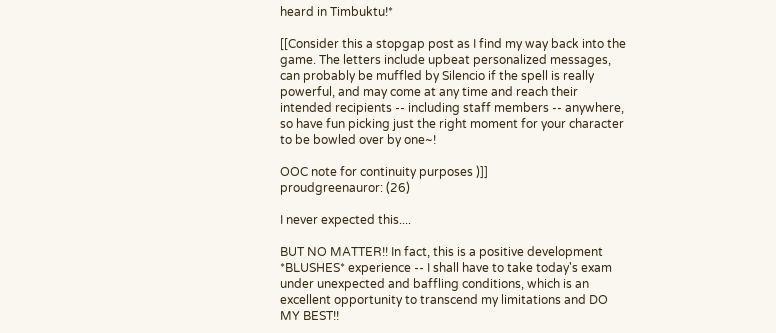heard in Timbuktu!*

[[Consider this a stopgap post as I find my way back into the game. The letters include upbeat personalized messages, can probably be muffled by Silencio if the spell is really powerful, and may come at any time and reach their intended recipients -- including staff members -- anywhere, so have fun picking just the right moment for your character to be bowled over by one~!

OOC note for continuity purposes )]]
proudgreenauror: (26)

I never expected this....

BUT NO MATTER!! In fact, this is a positive development *BLUSHES* experience -- I shall have to take today's exam under unexpected and baffling conditions, which is an excellent opportunity to transcend my limitations and DO MY BEST!!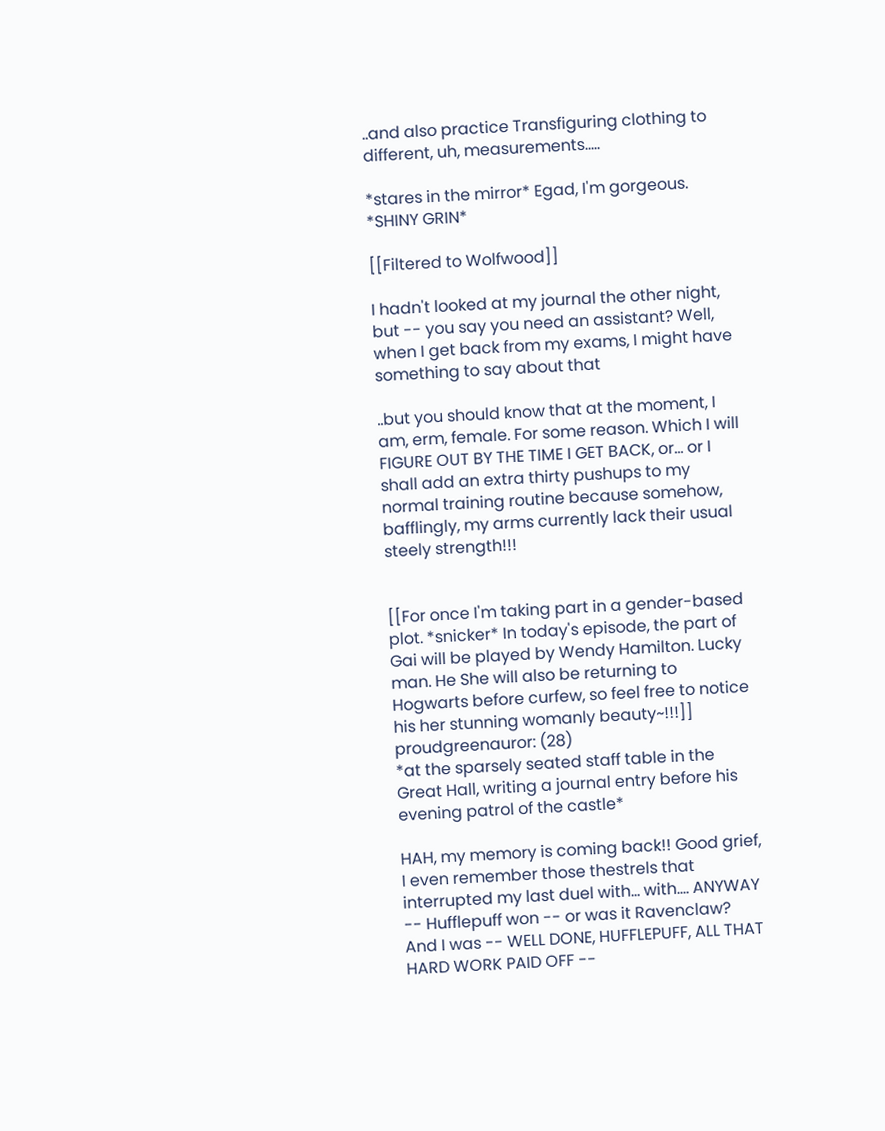..and also practice Transfiguring clothing to different, uh, measurements.....

*stares in the mirror* Egad, I'm gorgeous. *SHINY GRIN*

[[Filtered to Wolfwood]]

I hadn't looked at my journal the other night, but -- you say you need an assistant? Well, when I get back from my exams, I might have something to say about that

..but you should know that at the moment, I am, erm, female. For some reason. Which I will FIGURE OUT BY THE TIME I GET BACK, or... or I shall add an extra thirty pushups to my normal training routine because somehow, bafflingly, my arms currently lack their usual steely strength!!!


[[For once I'm taking part in a gender-based plot. *snicker* In today's episode, the part of Gai will be played by Wendy Hamilton. Lucky man. He She will also be returning to Hogwarts before curfew, so feel free to notice his her stunning womanly beauty~!!!]]
proudgreenauror: (28)
*at the sparsely seated staff table in the Great Hall, writing a journal entry before his evening patrol of the castle*

HAH, my memory is coming back!! Good grief, I even remember those thestrels that interrupted my last duel with... with.... ANYWAY -- Hufflepuff won -- or was it Ravenclaw? And I was -- WELL DONE, HUFFLEPUFF, ALL THAT HARD WORK PAID OFF --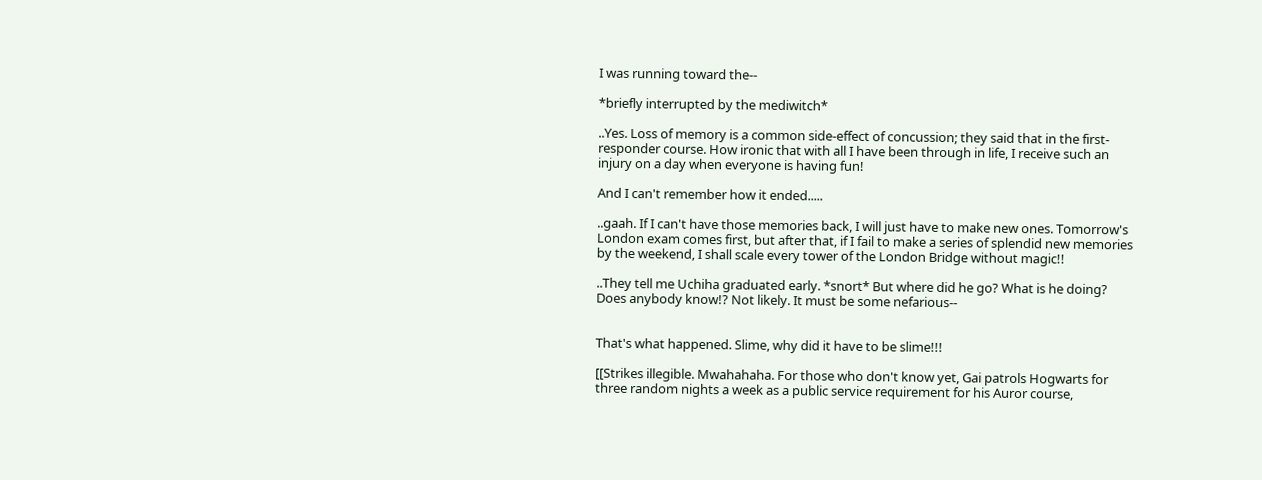I was running toward the--

*briefly interrupted by the mediwitch*

..Yes. Loss of memory is a common side-effect of concussion; they said that in the first-responder course. How ironic that with all I have been through in life, I receive such an injury on a day when everyone is having fun!

And I can't remember how it ended.....

..gaah. If I can't have those memories back, I will just have to make new ones. Tomorrow's London exam comes first, but after that, if I fail to make a series of splendid new memories by the weekend, I shall scale every tower of the London Bridge without magic!!

..They tell me Uchiha graduated early. *snort* But where did he go? What is he doing? Does anybody know!? Not likely. It must be some nefarious--


That's what happened. Slime, why did it have to be slime!!!

[[Strikes illegible. Mwahahaha. For those who don't know yet, Gai patrols Hogwarts for three random nights a week as a public service requirement for his Auror course,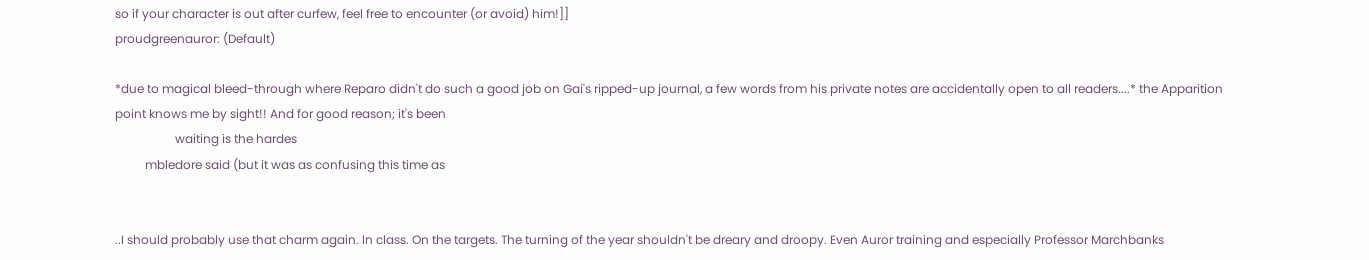so if your character is out after curfew, feel free to encounter (or avoid) him!]]
proudgreenauror: (Default)

*due to magical bleed-through where Reparo didn't do such a good job on Gai's ripped-up journal, a few words from his private notes are accidentally open to all readers....* the Apparition point knows me by sight!! And for good reason; it's been
                    waiting is the hardes
          mbledore said (but it was as confusing this time as


..I should probably use that charm again. In class. On the targets. The turning of the year shouldn't be dreary and droopy. Even Auror training and especially Professor Marchbanks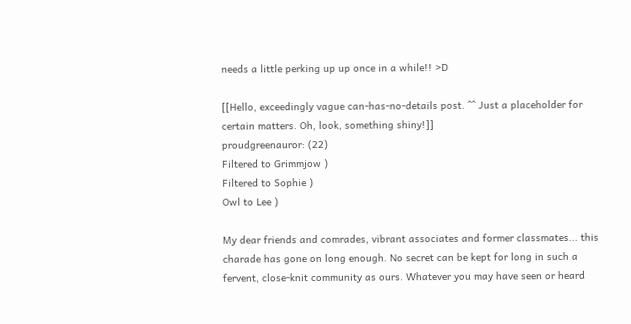needs a little perking up up once in a while!! >D

[[Hello, exceedingly vague can-has-no-details post. ^^ Just a placeholder for certain matters. Oh, look, something shiny!]]
proudgreenauror: (22)
Filtered to Grimmjow )
Filtered to Sophie )
Owl to Lee )

My dear friends and comrades, vibrant associates and former classmates... this charade has gone on long enough. No secret can be kept for long in such a fervent, close-knit community as ours. Whatever you may have seen or heard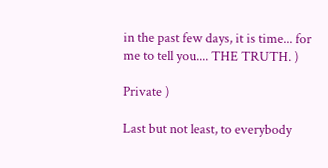in the past few days, it is time... for me to tell you.... THE TRUTH. )

Private )

Last but not least, to everybody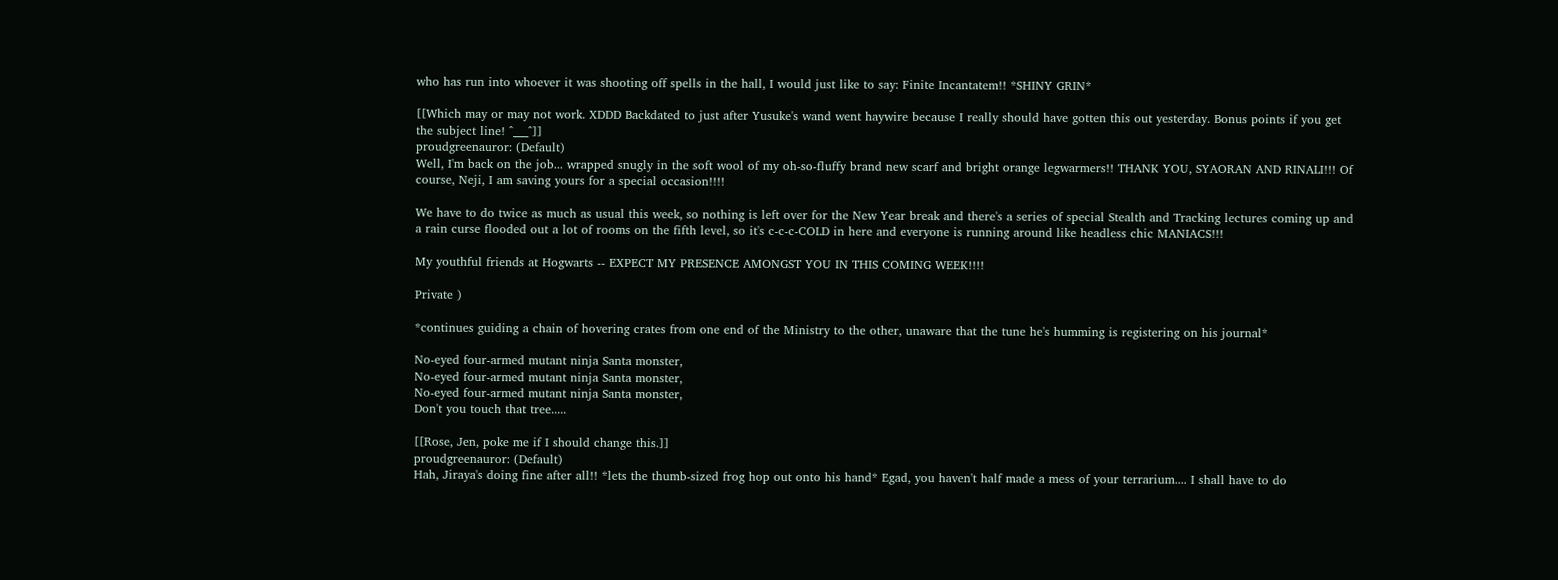who has run into whoever it was shooting off spells in the hall, I would just like to say: Finite Incantatem!! *SHINY GRIN*

[[Which may or may not work. XDDD Backdated to just after Yusuke's wand went haywire because I really should have gotten this out yesterday. Bonus points if you get the subject line! ^___^]]
proudgreenauror: (Default)
Well, I'm back on the job... wrapped snugly in the soft wool of my oh-so-fluffy brand new scarf and bright orange legwarmers!! THANK YOU, SYAORAN AND RINALI!!! Of course, Neji, I am saving yours for a special occasion!!!!

We have to do twice as much as usual this week, so nothing is left over for the New Year break and there's a series of special Stealth and Tracking lectures coming up and a rain curse flooded out a lot of rooms on the fifth level, so it's c-c-c-COLD in here and everyone is running around like headless chic MANIACS!!!

My youthful friends at Hogwarts -- EXPECT MY PRESENCE AMONGST YOU IN THIS COMING WEEK!!!!

Private )

*continues guiding a chain of hovering crates from one end of the Ministry to the other, unaware that the tune he's humming is registering on his journal*

No-eyed four-armed mutant ninja Santa monster,
No-eyed four-armed mutant ninja Santa monster,
No-eyed four-armed mutant ninja Santa monster,
Don't you touch that tree.....

[[Rose, Jen, poke me if I should change this.]]
proudgreenauror: (Default)
Hah, Jiraya's doing fine after all!! *lets the thumb-sized frog hop out onto his hand* Egad, you haven't half made a mess of your terrarium.... I shall have to do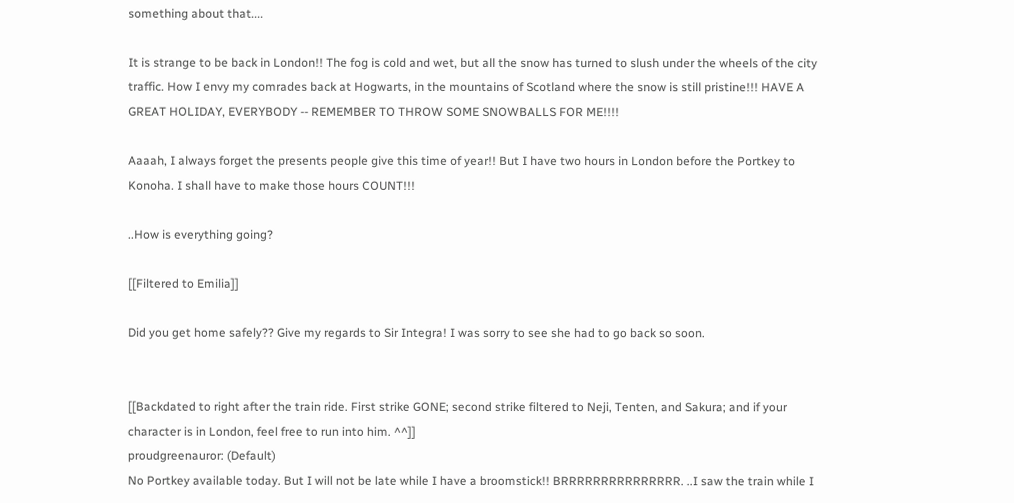something about that....

It is strange to be back in London!! The fog is cold and wet, but all the snow has turned to slush under the wheels of the city traffic. How I envy my comrades back at Hogwarts, in the mountains of Scotland where the snow is still pristine!!! HAVE A GREAT HOLIDAY, EVERYBODY -- REMEMBER TO THROW SOME SNOWBALLS FOR ME!!!!

Aaaah, I always forget the presents people give this time of year!! But I have two hours in London before the Portkey to Konoha. I shall have to make those hours COUNT!!!

..How is everything going?

[[Filtered to Emilia]]

Did you get home safely?? Give my regards to Sir Integra! I was sorry to see she had to go back so soon.


[[Backdated to right after the train ride. First strike GONE; second strike filtered to Neji, Tenten, and Sakura; and if your character is in London, feel free to run into him. ^^]]
proudgreenauror: (Default)
No Portkey available today. But I will not be late while I have a broomstick!! BRRRRRRRRRRRRRRR. ..I saw the train while I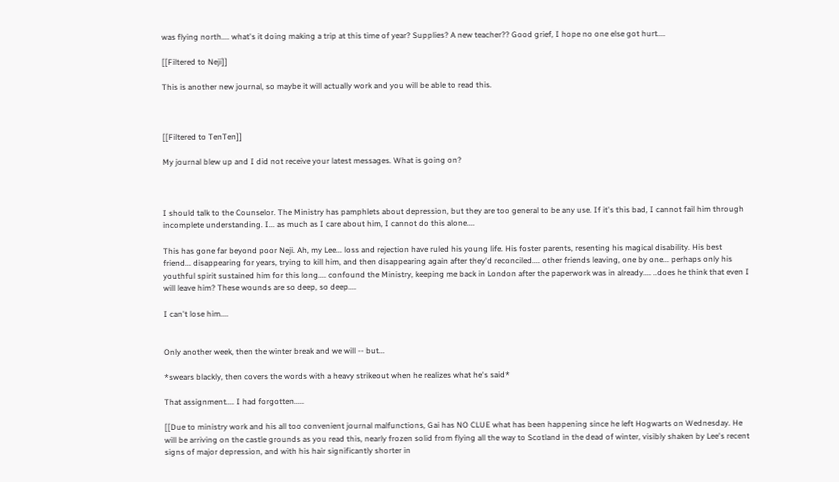was flying north.... what's it doing making a trip at this time of year? Supplies? A new teacher?? Good grief, I hope no one else got hurt....

[[Filtered to Neji]]

This is another new journal, so maybe it will actually work and you will be able to read this.



[[Filtered to TenTen]]

My journal blew up and I did not receive your latest messages. What is going on?



I should talk to the Counselor. The Ministry has pamphlets about depression, but they are too general to be any use. If it's this bad, I cannot fail him through incomplete understanding. I... as much as I care about him, I cannot do this alone....

This has gone far beyond poor Neji. Ah, my Lee... loss and rejection have ruled his young life. His foster parents, resenting his magical disability. His best friend... disappearing for years, trying to kill him, and then disappearing again after they'd reconciled.... other friends leaving, one by one... perhaps only his youthful spirit sustained him for this long.... confound the Ministry, keeping me back in London after the paperwork was in already.... ..does he think that even I will leave him? These wounds are so deep, so deep....

I can't lose him....


Only another week, then the winter break and we will -- but...

*swears blackly, then covers the words with a heavy strikeout when he realizes what he's said*

That assignment.... I had forgotten.....

[[Due to ministry work and his all too convenient journal malfunctions, Gai has NO CLUE what has been happening since he left Hogwarts on Wednesday. He will be arriving on the castle grounds as you read this, nearly frozen solid from flying all the way to Scotland in the dead of winter, visibly shaken by Lee's recent signs of major depression, and with his hair significantly shorter in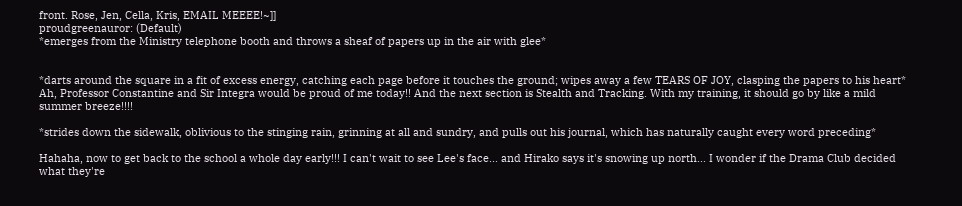front. Rose, Jen, Cella, Kris, EMAIL MEEEE!~]]
proudgreenauror: (Default)
*emerges from the Ministry telephone booth and throws a sheaf of papers up in the air with glee*


*darts around the square in a fit of excess energy, catching each page before it touches the ground; wipes away a few TEARS OF JOY, clasping the papers to his heart* Ah, Professor Constantine and Sir Integra would be proud of me today!! And the next section is Stealth and Tracking. With my training, it should go by like a mild summer breeze!!!!

*strides down the sidewalk, oblivious to the stinging rain, grinning at all and sundry, and pulls out his journal, which has naturally caught every word preceding*

Hahaha, now to get back to the school a whole day early!!! I can't wait to see Lee's face... and Hirako says it's snowing up north... I wonder if the Drama Club decided what they're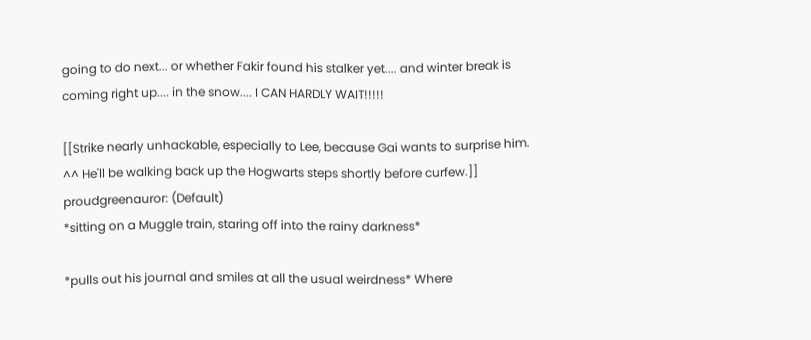going to do next... or whether Fakir found his stalker yet.... and winter break is coming right up.... in the snow.... I CAN HARDLY WAIT!!!!!

[[Strike nearly unhackable, especially to Lee, because Gai wants to surprise him. ^^ He'll be walking back up the Hogwarts steps shortly before curfew.]]
proudgreenauror: (Default)
*sitting on a Muggle train, staring off into the rainy darkness*

*pulls out his journal and smiles at all the usual weirdness* Where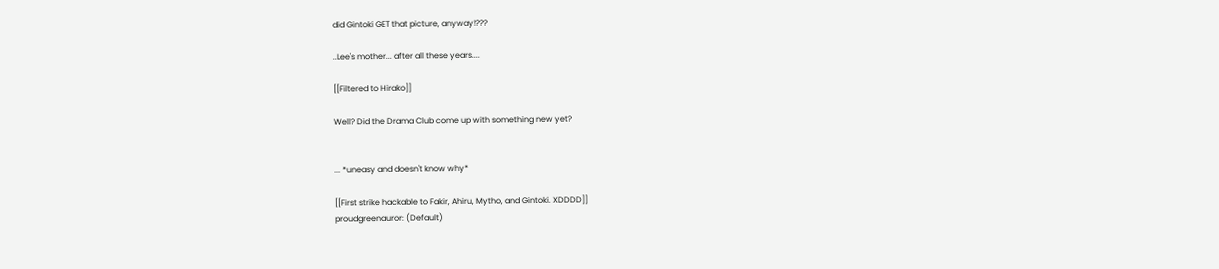did Gintoki GET that picture, anyway!???

..Lee's mother... after all these years....

[[Filtered to Hirako]]

Well? Did the Drama Club come up with something new yet?


... *uneasy and doesn't know why*

[[First strike hackable to Fakir, Ahiru, Mytho, and Gintoki. XDDDD]]
proudgreenauror: (Default)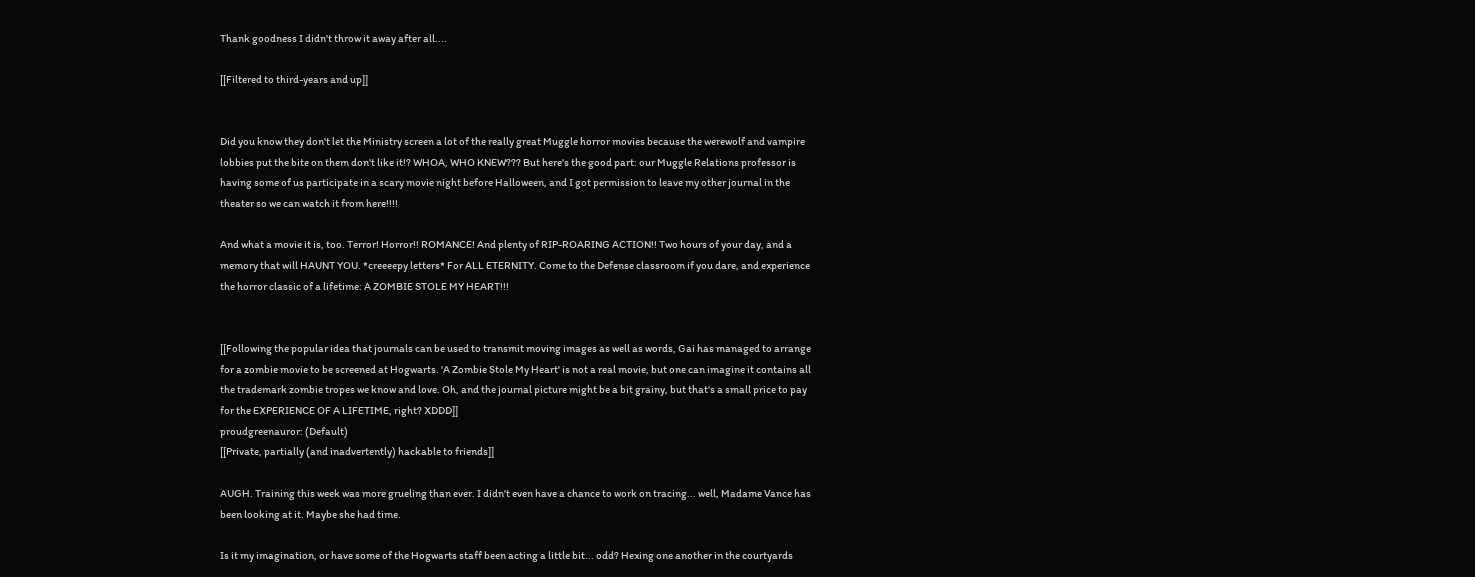Thank goodness I didn't throw it away after all....

[[Filtered to third-years and up]]


Did you know they don't let the Ministry screen a lot of the really great Muggle horror movies because the werewolf and vampire lobbies put the bite on them don't like it!? WHOA, WHO KNEW??? But here's the good part: our Muggle Relations professor is having some of us participate in a scary movie night before Halloween, and I got permission to leave my other journal in the theater so we can watch it from here!!!!

And what a movie it is, too. Terror! Horror!! ROMANCE! And plenty of RIP-ROARING ACTION!! Two hours of your day, and a memory that will HAUNT YOU. *creeeepy letters* For ALL ETERNITY. Come to the Defense classroom if you dare, and experience the horror classic of a lifetime: A ZOMBIE STOLE MY HEART!!!


[[Following the popular idea that journals can be used to transmit moving images as well as words, Gai has managed to arrange for a zombie movie to be screened at Hogwarts. 'A Zombie Stole My Heart' is not a real movie, but one can imagine it contains all the trademark zombie tropes we know and love. Oh, and the journal picture might be a bit grainy, but that's a small price to pay for the EXPERIENCE OF A LIFETIME, right? XDDD]]
proudgreenauror: (Default)
[[Private, partially (and inadvertently) hackable to friends]]

AUGH. Training this week was more grueling than ever. I didn't even have a chance to work on tracing... well, Madame Vance has been looking at it. Maybe she had time.

Is it my imagination, or have some of the Hogwarts staff been acting a little bit... odd? Hexing one another in the courtyards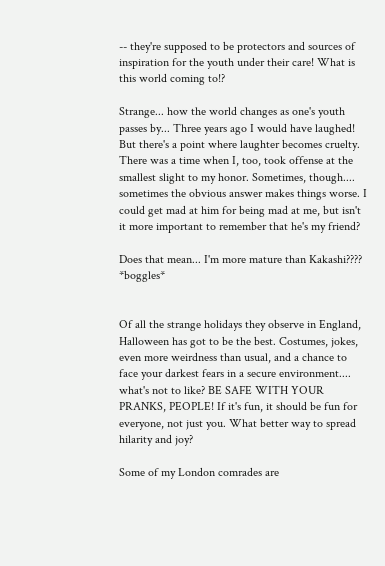-- they're supposed to be protectors and sources of inspiration for the youth under their care! What is this world coming to!?

Strange... how the world changes as one's youth passes by... Three years ago I would have laughed! But there's a point where laughter becomes cruelty. There was a time when I, too, took offense at the smallest slight to my honor. Sometimes, though.... sometimes the obvious answer makes things worse. I could get mad at him for being mad at me, but isn't it more important to remember that he's my friend?

Does that mean... I'm more mature than Kakashi???? *boggles*


Of all the strange holidays they observe in England, Halloween has got to be the best. Costumes, jokes, even more weirdness than usual, and a chance to face your darkest fears in a secure environment.... what's not to like? BE SAFE WITH YOUR PRANKS, PEOPLE! If it's fun, it should be fun for everyone, not just you. What better way to spread hilarity and joy?

Some of my London comrades are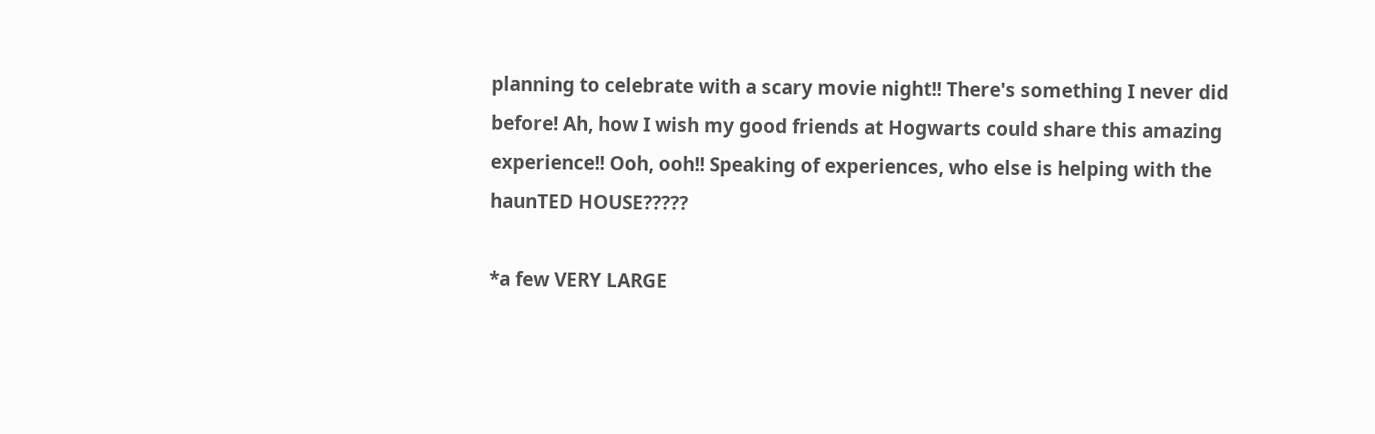planning to celebrate with a scary movie night!! There's something I never did before! Ah, how I wish my good friends at Hogwarts could share this amazing experience!! Ooh, ooh!! Speaking of experiences, who else is helping with the haunTED HOUSE?????

*a few VERY LARGE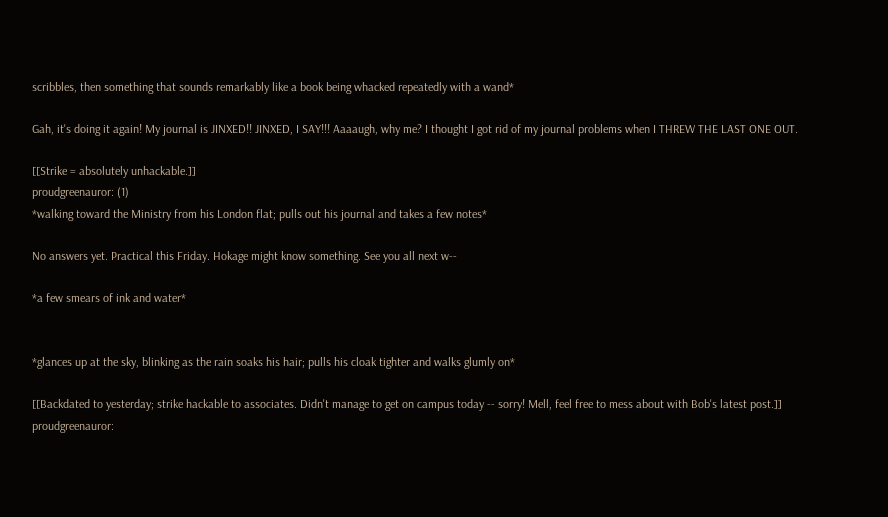scribbles, then something that sounds remarkably like a book being whacked repeatedly with a wand*

Gah, it's doing it again! My journal is JINXED!! JINXED, I SAY!!! Aaaaugh, why me? I thought I got rid of my journal problems when I THREW THE LAST ONE OUT.

[[Strike = absolutely unhackable.]]
proudgreenauror: (1)
*walking toward the Ministry from his London flat; pulls out his journal and takes a few notes*

No answers yet. Practical this Friday. Hokage might know something. See you all next w--

*a few smears of ink and water*


*glances up at the sky, blinking as the rain soaks his hair; pulls his cloak tighter and walks glumly on*

[[Backdated to yesterday; strike hackable to associates. Didn't manage to get on campus today -- sorry! Mell, feel free to mess about with Bob's latest post.]]
proudgreenauror: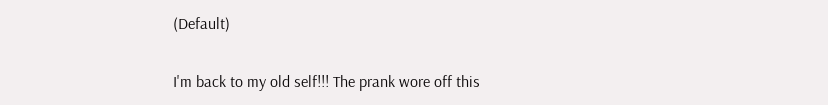(Default)

I'm back to my old self!!! The prank wore off this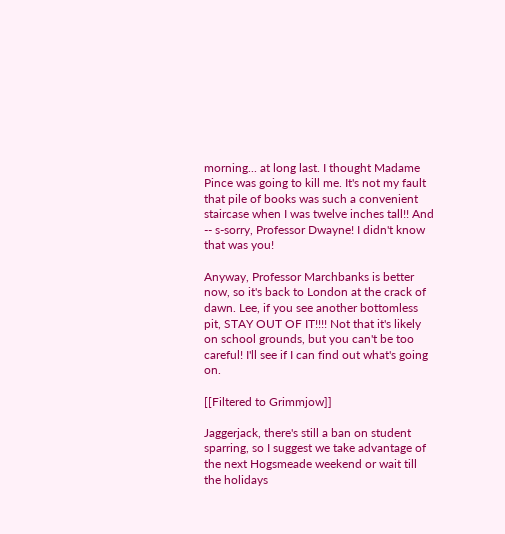morning... at long last. I thought Madame Pince was going to kill me. It's not my fault that pile of books was such a convenient staircase when I was twelve inches tall!! And -- s-sorry, Professor Dwayne! I didn't know that was you!

Anyway, Professor Marchbanks is better now, so it's back to London at the crack of dawn. Lee, if you see another bottomless pit, STAY OUT OF IT!!!! Not that it's likely on school grounds, but you can't be too careful! I'll see if I can find out what's going on.

[[Filtered to Grimmjow]]

Jaggerjack, there's still a ban on student sparring, so I suggest we take advantage of the next Hogsmeade weekend or wait till the holidays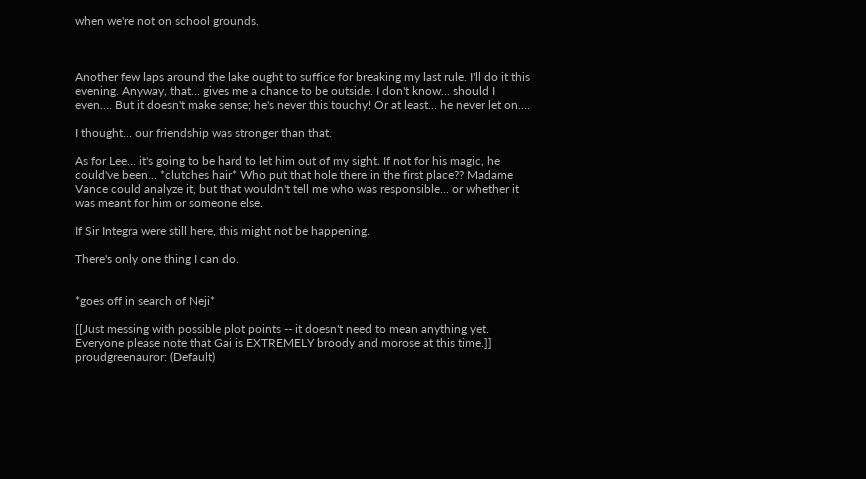when we're not on school grounds.



Another few laps around the lake ought to suffice for breaking my last rule. I'll do it this evening. Anyway, that... gives me a chance to be outside. I don't know... should I even.... But it doesn't make sense; he's never this touchy! Or at least... he never let on....

I thought... our friendship was stronger than that.

As for Lee... it's going to be hard to let him out of my sight. If not for his magic, he could've been... *clutches hair* Who put that hole there in the first place?? Madame Vance could analyze it, but that wouldn't tell me who was responsible... or whether it was meant for him or someone else.

If Sir Integra were still here, this might not be happening.

There's only one thing I can do.


*goes off in search of Neji*

[[Just messing with possible plot points -- it doesn't need to mean anything yet. Everyone please note that Gai is EXTREMELY broody and morose at this time.]]
proudgreenauror: (Default)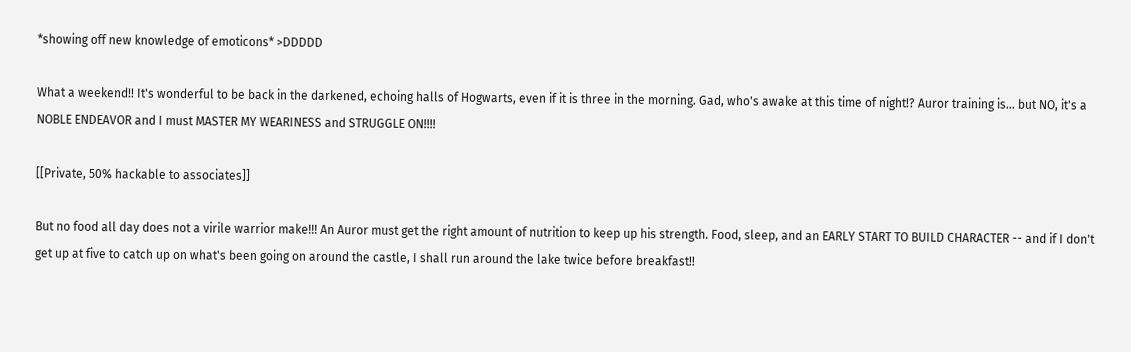*showing off new knowledge of emoticons* >DDDDD

What a weekend!! It's wonderful to be back in the darkened, echoing halls of Hogwarts, even if it is three in the morning. Gad, who's awake at this time of night!? Auror training is... but NO, it's a NOBLE ENDEAVOR and I must MASTER MY WEARINESS and STRUGGLE ON!!!!

[[Private, 50% hackable to associates]]

But no food all day does not a virile warrior make!!! An Auror must get the right amount of nutrition to keep up his strength. Food, sleep, and an EARLY START TO BUILD CHARACTER -- and if I don't get up at five to catch up on what's been going on around the castle, I shall run around the lake twice before breakfast!!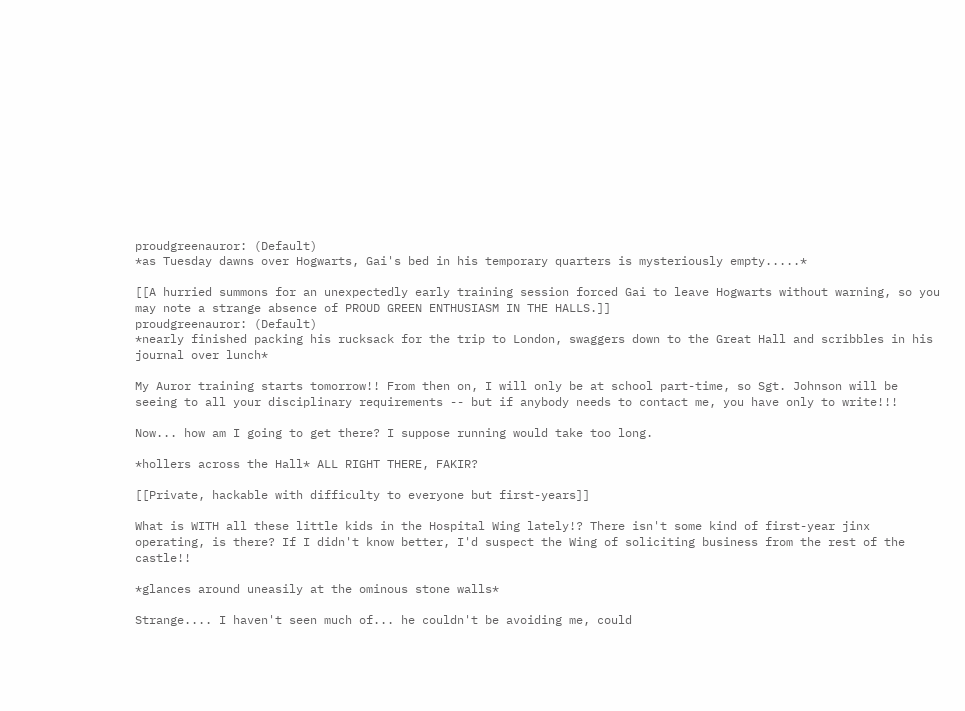proudgreenauror: (Default)
*as Tuesday dawns over Hogwarts, Gai's bed in his temporary quarters is mysteriously empty.....*

[[A hurried summons for an unexpectedly early training session forced Gai to leave Hogwarts without warning, so you may note a strange absence of PROUD GREEN ENTHUSIASM IN THE HALLS.]]
proudgreenauror: (Default)
*nearly finished packing his rucksack for the trip to London, swaggers down to the Great Hall and scribbles in his journal over lunch*

My Auror training starts tomorrow!! From then on, I will only be at school part-time, so Sgt. Johnson will be seeing to all your disciplinary requirements -- but if anybody needs to contact me, you have only to write!!!

Now... how am I going to get there? I suppose running would take too long.

*hollers across the Hall* ALL RIGHT THERE, FAKIR?

[[Private, hackable with difficulty to everyone but first-years]]

What is WITH all these little kids in the Hospital Wing lately!? There isn't some kind of first-year jinx operating, is there? If I didn't know better, I'd suspect the Wing of soliciting business from the rest of the castle!!

*glances around uneasily at the ominous stone walls*

Strange.... I haven't seen much of... he couldn't be avoiding me, could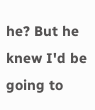he? But he knew I'd be going to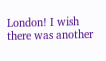London! I wish there was another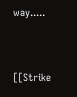way.....


[[Strike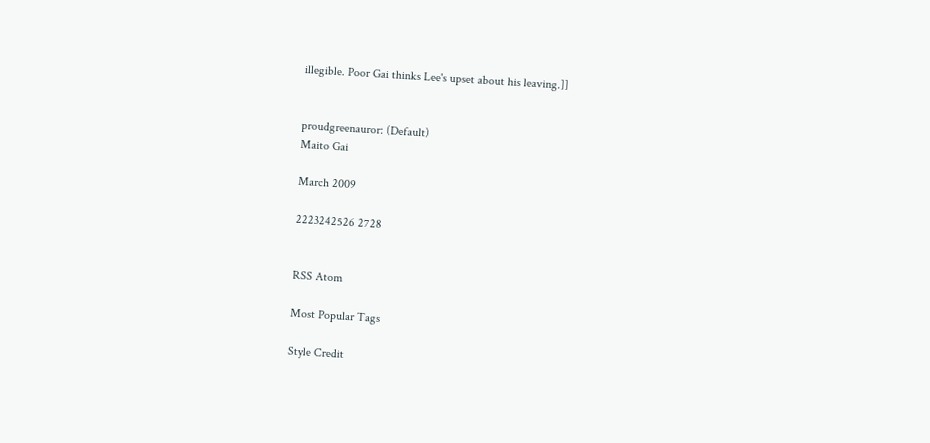illegible. Poor Gai thinks Lee's upset about his leaving.]]


proudgreenauror: (Default)
Maito Gai

March 2009

2223242526 2728


RSS Atom

Most Popular Tags

Style Credit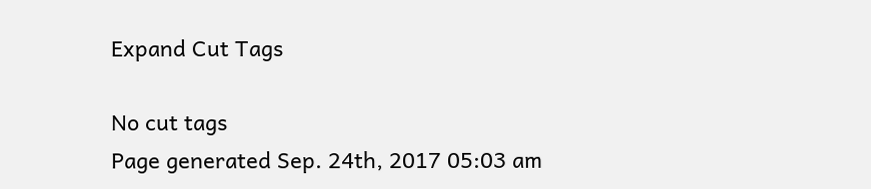Expand Cut Tags

No cut tags
Page generated Sep. 24th, 2017 05:03 am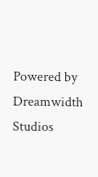Powered by Dreamwidth Studios